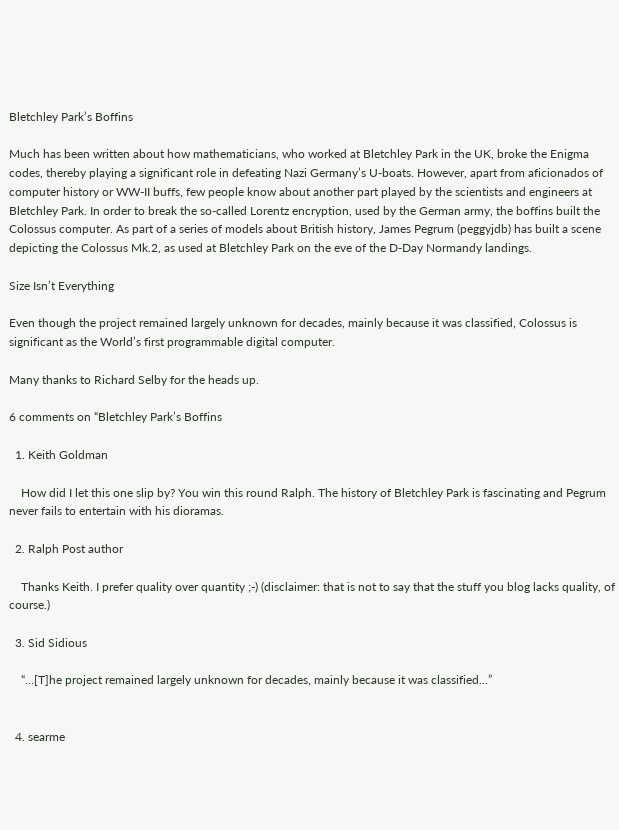Bletchley Park’s Boffins

Much has been written about how mathematicians, who worked at Bletchley Park in the UK, broke the Enigma codes, thereby playing a significant role in defeating Nazi Germany’s U-boats. However, apart from aficionados of computer history or WW-II buffs, few people know about another part played by the scientists and engineers at Bletchley Park. In order to break the so-called Lorentz encryption, used by the German army, the boffins built the Colossus computer. As part of a series of models about British history, James Pegrum (peggyjdb) has built a scene depicting the Colossus Mk.2, as used at Bletchley Park on the eve of the D-Day Normandy landings.

Size Isn’t Everything

Even though the project remained largely unknown for decades, mainly because it was classified, Colossus is significant as the World’s first programmable digital computer.

Many thanks to Richard Selby for the heads up.

6 comments on “Bletchley Park’s Boffins

  1. Keith Goldman

    How did I let this one slip by? You win this round Ralph. The history of Bletchley Park is fascinating and Pegrum never fails to entertain with his dioramas.

  2. Ralph Post author

    Thanks Keith. I prefer quality over quantity ;-) (disclaimer: that is not to say that the stuff you blog lacks quality, of course.)

  3. Sid Sidious

    “…[T]he project remained largely unknown for decades, mainly because it was classified…”


  4. searme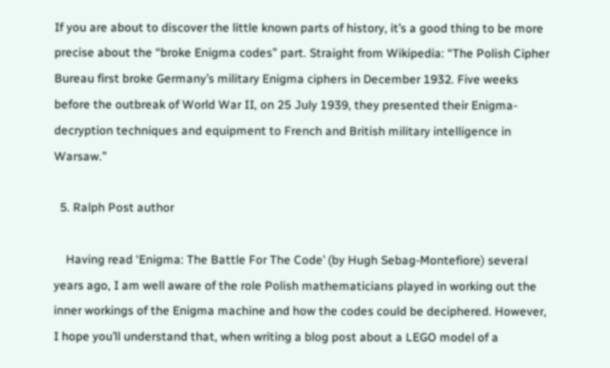If you are about to discover the little known parts of history, it’s a good thing to be more precise about the “broke Enigma codes” part. Straight from Wikipedia: “The Polish Cipher Bureau first broke Germany’s military Enigma ciphers in December 1932. Five weeks before the outbreak of World War II, on 25 July 1939, they presented their Enigma-decryption techniques and equipment to French and British military intelligence in Warsaw.”

  5. Ralph Post author

    Having read ‘Enigma: The Battle For The Code’ (by Hugh Sebag-Montefiore) several years ago, I am well aware of the role Polish mathematicians played in working out the inner workings of the Enigma machine and how the codes could be deciphered. However, I hope you’ll understand that, when writing a blog post about a LEGO model of a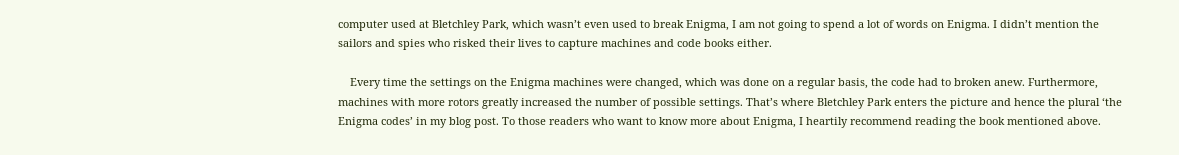computer used at Bletchley Park, which wasn’t even used to break Enigma, I am not going to spend a lot of words on Enigma. I didn’t mention the sailors and spies who risked their lives to capture machines and code books either.

    Every time the settings on the Enigma machines were changed, which was done on a regular basis, the code had to broken anew. Furthermore, machines with more rotors greatly increased the number of possible settings. That’s where Bletchley Park enters the picture and hence the plural ‘the Enigma codes’ in my blog post. To those readers who want to know more about Enigma, I heartily recommend reading the book mentioned above.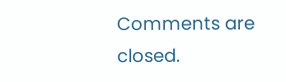Comments are closed.